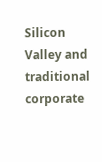Silicon Valley and traditional corporate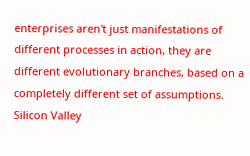enterprises aren't just manifestations of different processes in action, they are different evolutionary branches, based on a completely different set of assumptions. Silicon Valley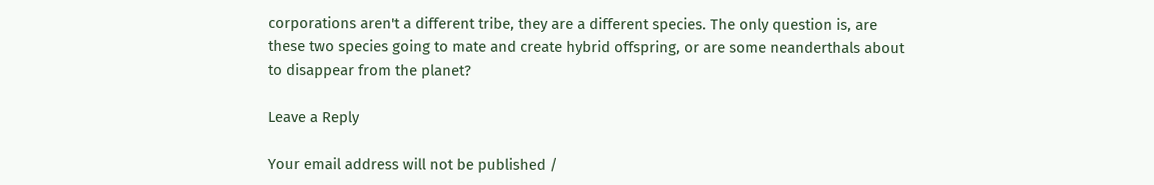corporations aren't a different tribe, they are a different species. The only question is, are these two species going to mate and create hybrid offspring, or are some neanderthals about to disappear from the planet?

Leave a Reply

Your email address will not be published /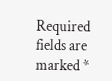Required fields are marked *